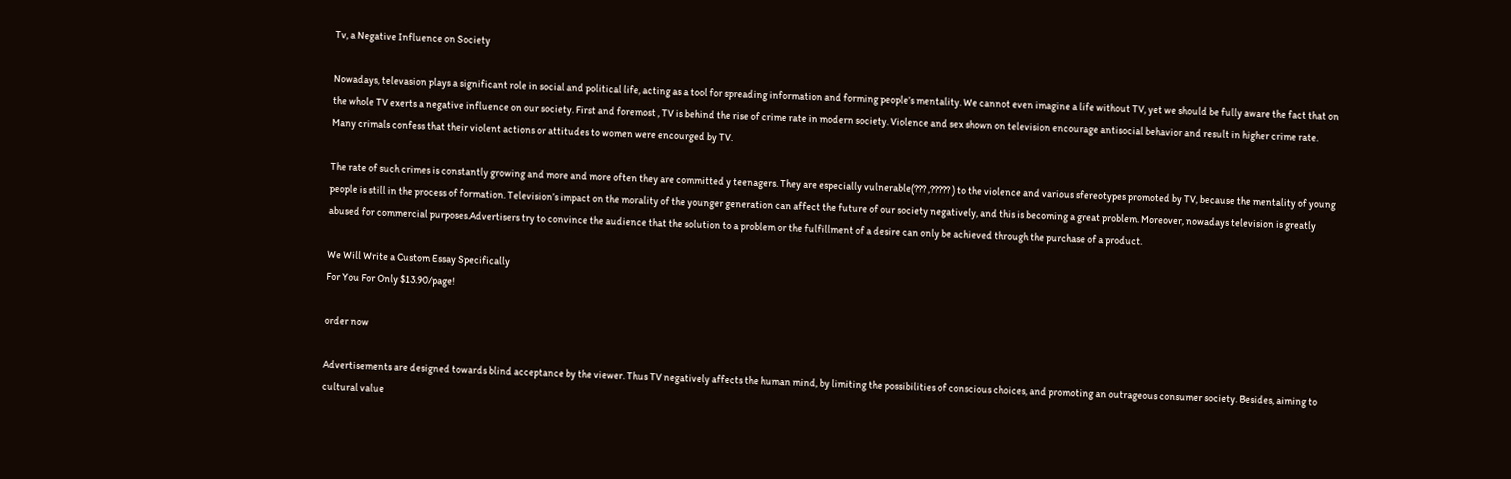Tv, a Negative Influence on Society

Nowadays, televasion plays a significant role in social and political life, acting as a tool for spreading information and forming people’s mentality. We cannot even imagine a life without TV, yet we should be fully aware the fact that on the whole TV exerts a negative influence on our society. First and foremost , TV is behind the rise of crime rate in modern society. Violence and sex shown on television encourage antisocial behavior and result in higher crime rate. Many crimals confess that their violent actions or attitudes to women were encourged by TV.

The rate of such crimes is constantly growing and more and more often they are committed y teenagers. They are especially vulnerable(??? ,????? ) to the violence and various sfereotypes promoted by TV, because the mentality of young people is still in the process of formation. Television’s impact on the morality of the younger generation can affect the future of our society negatively, and this is becoming a great problem. Moreover, nowadays television is greatly abused for commercial purposes.Advertisers try to convince the audience that the solution to a problem or the fulfillment of a desire can only be achieved through the purchase of a product.

We Will Write a Custom Essay Specifically
For You For Only $13.90/page!

order now

Advertisements are designed towards blind acceptance by the viewer. Thus TV negatively affects the human mind, by limiting the possibilities of conscious choices, and promoting an outrageous consumer society. Besides, aiming to cultural value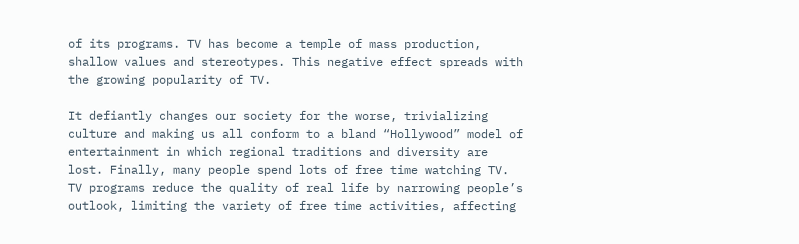of its programs. TV has become a temple of mass production, shallow values and stereotypes. This negative effect spreads with the growing popularity of TV.

It defiantly changes our society for the worse, trivializing culture and making us all conform to a bland “Hollywood” model of entertainment in which regional traditions and diversity are lost. Finally, many people spend lots of free time watching TV. TV programs reduce the quality of real life by narrowing people’s outlook, limiting the variety of free time activities, affecting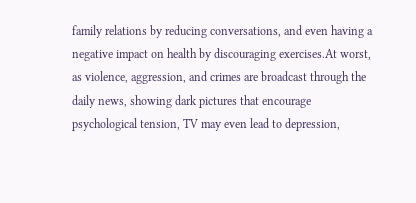family relations by reducing conversations, and even having a negative impact on health by discouraging exercises.At worst, as violence, aggression, and crimes are broadcast through the daily news, showing dark pictures that encourage psychological tension, TV may even lead to depression,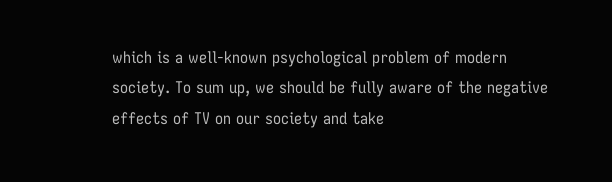which is a well-known psychological problem of modern society. To sum up, we should be fully aware of the negative effects of TV on our society and take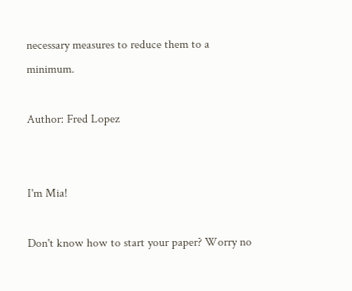necessary measures to reduce them to a minimum.

Author: Fred Lopez


I'm Mia!

Don't know how to start your paper? Worry no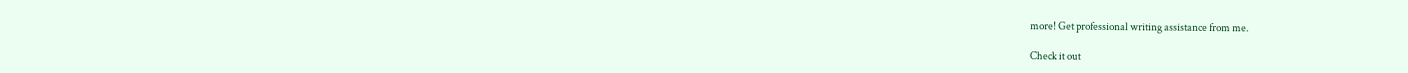more! Get professional writing assistance from me.

Check it out